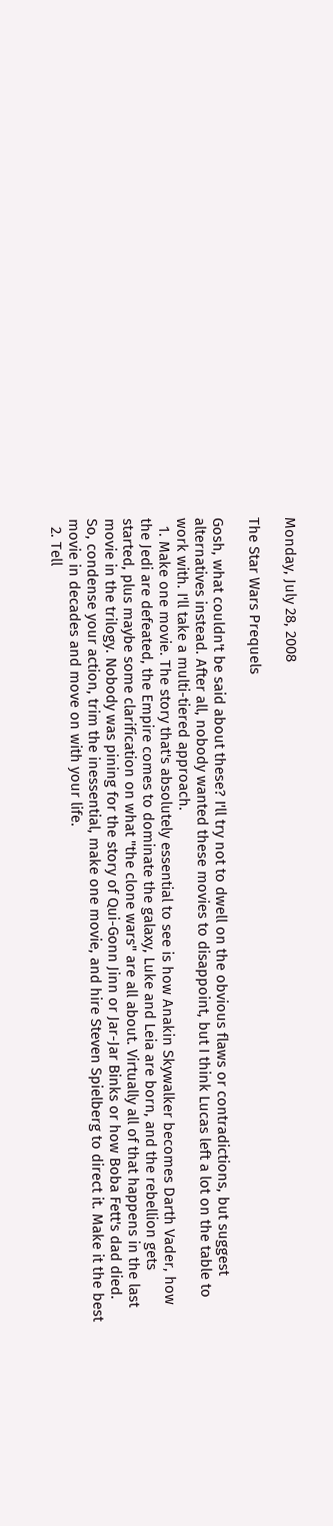Monday, July 28, 2008

The Star Wars Prequels

Gosh, what couldn't be said about these? I'll try not to dwell on the obvious flaws or contradictions, but suggest alternatives instead. After all, nobody wanted these movies to disappoint, but I think Lucas left a lot on the table to work with. I'll take a multi-tiered approach.
  1. Make one movie. The story that's absolutely essential to see is how Anakin Skywalker becomes Darth Vader, how the Jedi are defeated, the Empire comes to dominate the galaxy, Luke and Leia are born, and the rebellion gets started, plus maybe some clarification on what "the clone wars" are all about. Virtually all of that happens in the last movie in the trilogy. Nobody was pining for the story of Qui-Gonn Jinn or Jar-Jar Binks or how Boba Fett's dad died. So, condense your action, trim the inessential, make one movie, and hire Steven Spielberg to direct it. Make it the best movie in decades and move on with your life.
  2. Tell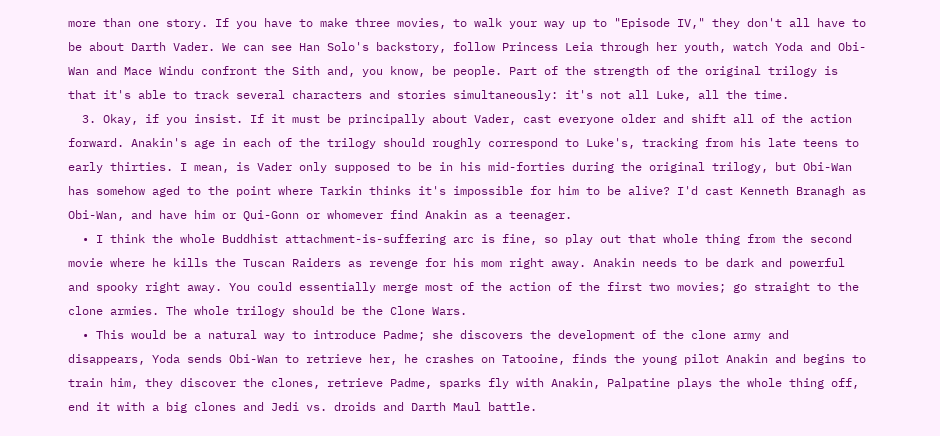more than one story. If you have to make three movies, to walk your way up to "Episode IV," they don't all have to be about Darth Vader. We can see Han Solo's backstory, follow Princess Leia through her youth, watch Yoda and Obi-Wan and Mace Windu confront the Sith and, you know, be people. Part of the strength of the original trilogy is that it's able to track several characters and stories simultaneously: it's not all Luke, all the time.
  3. Okay, if you insist. If it must be principally about Vader, cast everyone older and shift all of the action forward. Anakin's age in each of the trilogy should roughly correspond to Luke's, tracking from his late teens to early thirties. I mean, is Vader only supposed to be in his mid-forties during the original trilogy, but Obi-Wan has somehow aged to the point where Tarkin thinks it's impossible for him to be alive? I'd cast Kenneth Branagh as Obi-Wan, and have him or Qui-Gonn or whomever find Anakin as a teenager.
  • I think the whole Buddhist attachment-is-suffering arc is fine, so play out that whole thing from the second movie where he kills the Tuscan Raiders as revenge for his mom right away. Anakin needs to be dark and powerful and spooky right away. You could essentially merge most of the action of the first two movies; go straight to the clone armies. The whole trilogy should be the Clone Wars.
  • This would be a natural way to introduce Padme; she discovers the development of the clone army and disappears, Yoda sends Obi-Wan to retrieve her, he crashes on Tatooine, finds the young pilot Anakin and begins to train him, they discover the clones, retrieve Padme, sparks fly with Anakin, Palpatine plays the whole thing off, end it with a big clones and Jedi vs. droids and Darth Maul battle.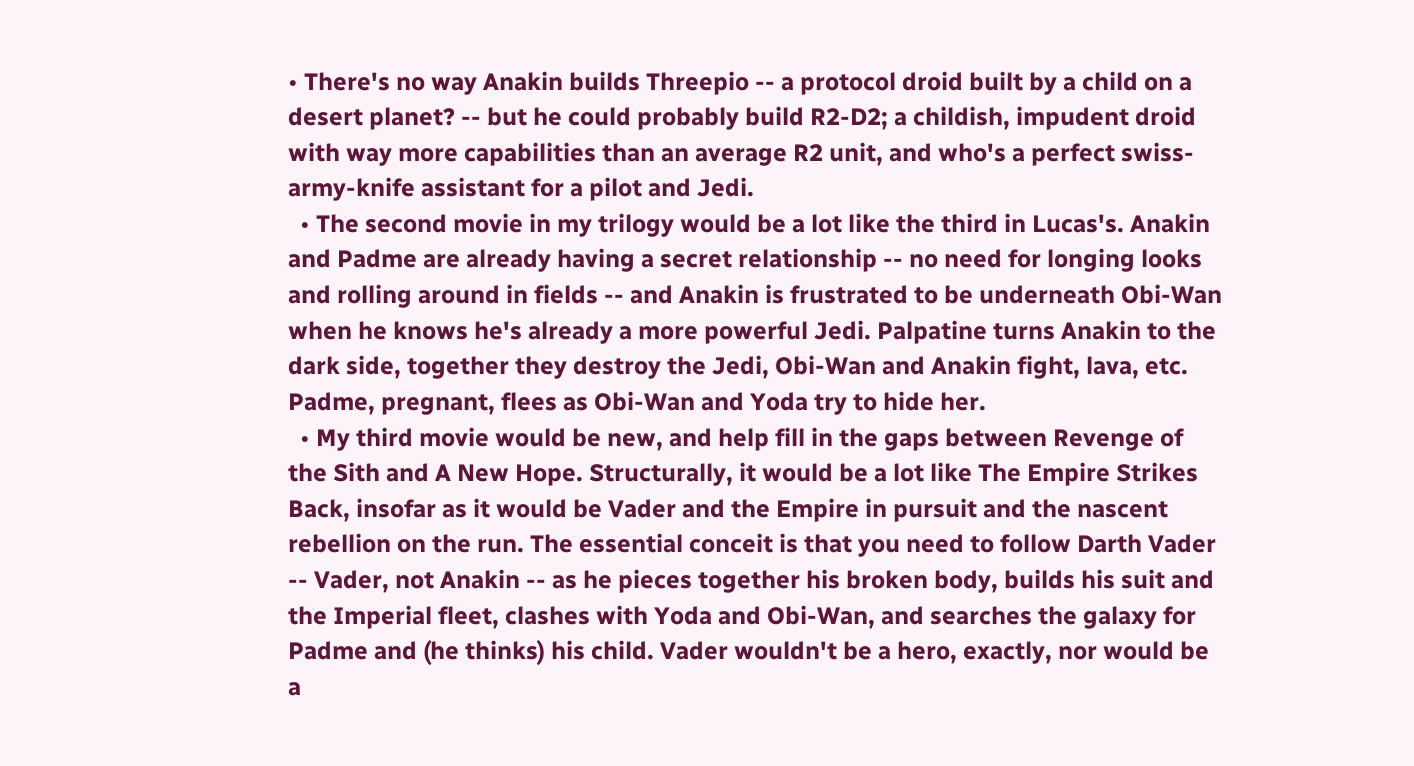• There's no way Anakin builds Threepio -- a protocol droid built by a child on a desert planet? -- but he could probably build R2-D2; a childish, impudent droid with way more capabilities than an average R2 unit, and who's a perfect swiss-army-knife assistant for a pilot and Jedi.
  • The second movie in my trilogy would be a lot like the third in Lucas's. Anakin and Padme are already having a secret relationship -- no need for longing looks and rolling around in fields -- and Anakin is frustrated to be underneath Obi-Wan when he knows he's already a more powerful Jedi. Palpatine turns Anakin to the dark side, together they destroy the Jedi, Obi-Wan and Anakin fight, lava, etc. Padme, pregnant, flees as Obi-Wan and Yoda try to hide her.
  • My third movie would be new, and help fill in the gaps between Revenge of the Sith and A New Hope. Structurally, it would be a lot like The Empire Strikes Back, insofar as it would be Vader and the Empire in pursuit and the nascent rebellion on the run. The essential conceit is that you need to follow Darth Vader -- Vader, not Anakin -- as he pieces together his broken body, builds his suit and the Imperial fleet, clashes with Yoda and Obi-Wan, and searches the galaxy for Padme and (he thinks) his child. Vader wouldn't be a hero, exactly, nor would be a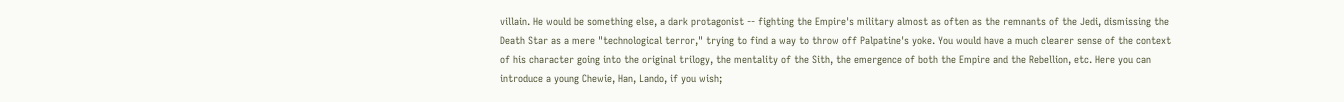villain. He would be something else, a dark protagonist -- fighting the Empire's military almost as often as the remnants of the Jedi, dismissing the Death Star as a mere "technological terror," trying to find a way to throw off Palpatine's yoke. You would have a much clearer sense of the context of his character going into the original trilogy, the mentality of the Sith, the emergence of both the Empire and the Rebellion, etc. Here you can introduce a young Chewie, Han, Lando, if you wish;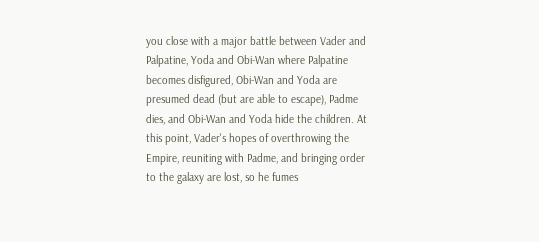you close with a major battle between Vader and Palpatine, Yoda and Obi-Wan where Palpatine becomes disfigured, Obi-Wan and Yoda are presumed dead (but are able to escape), Padme dies, and Obi-Wan and Yoda hide the children. At this point, Vader's hopes of overthrowing the Empire, reuniting with Padme, and bringing order to the galaxy are lost, so he fumes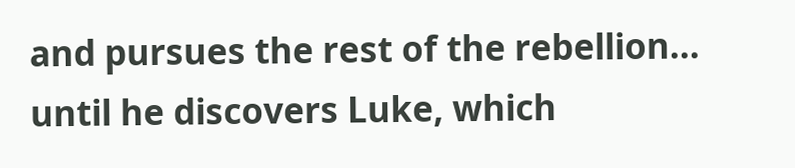and pursues the rest of the rebellion... until he discovers Luke, which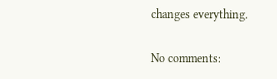changes everything.

No comments: